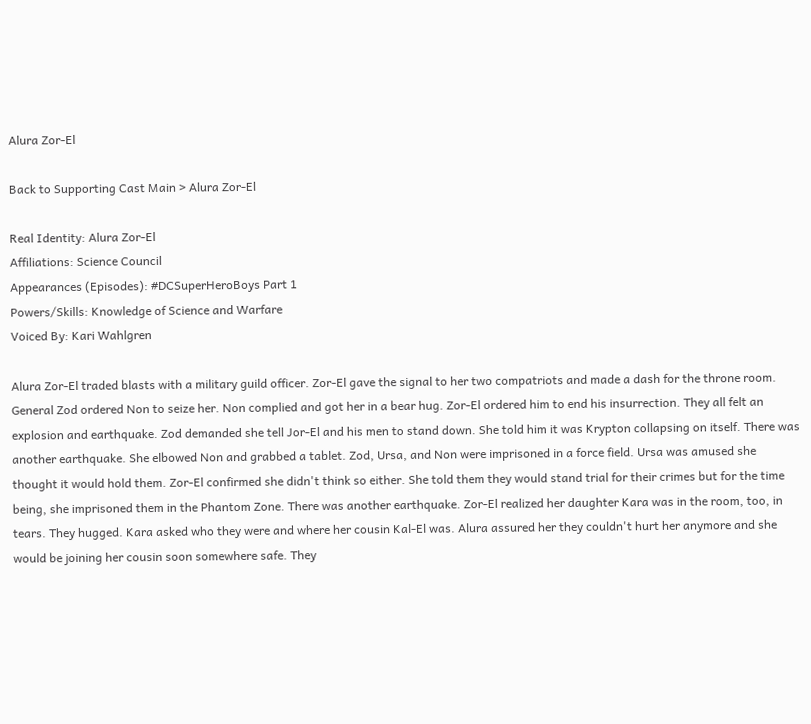Alura Zor-El

Back to Supporting Cast Main > Alura Zor-El

Real Identity: Alura Zor-El
Affiliations: Science Council
Appearances (Episodes): #DCSuperHeroBoys Part 1
Powers/Skills: Knowledge of Science and Warfare
Voiced By: Kari Wahlgren

Alura Zor-El traded blasts with a military guild officer. Zor-El gave the signal to her two compatriots and made a dash for the throne room. General Zod ordered Non to seize her. Non complied and got her in a bear hug. Zor-El ordered him to end his insurrection. They all felt an explosion and earthquake. Zod demanded she tell Jor-El and his men to stand down. She told him it was Krypton collapsing on itself. There was another earthquake. She elbowed Non and grabbed a tablet. Zod, Ursa, and Non were imprisoned in a force field. Ursa was amused she thought it would hold them. Zor-El confirmed she didn't think so either. She told them they would stand trial for their crimes but for the time being, she imprisoned them in the Phantom Zone. There was another earthquake. Zor-El realized her daughter Kara was in the room, too, in tears. They hugged. Kara asked who they were and where her cousin Kal-El was. Alura assured her they couldn't hurt her anymore and she would be joining her cousin soon somewhere safe. They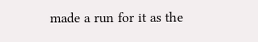made a run for it as the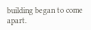building began to come apart.